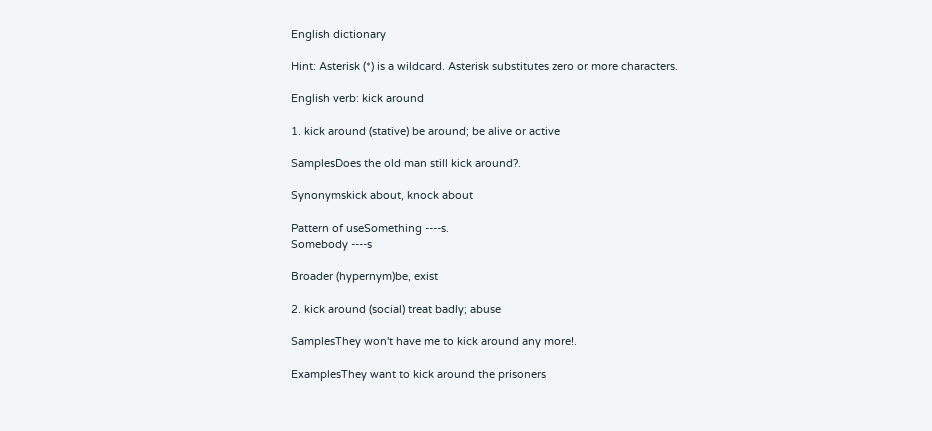English dictionary

Hint: Asterisk (*) is a wildcard. Asterisk substitutes zero or more characters.

English verb: kick around

1. kick around (stative) be around; be alive or active

SamplesDoes the old man still kick around?.

Synonymskick about, knock about

Pattern of useSomething ----s.
Somebody ----s

Broader (hypernym)be, exist

2. kick around (social) treat badly; abuse

SamplesThey won't have me to kick around any more!.

ExamplesThey want to kick around the prisoners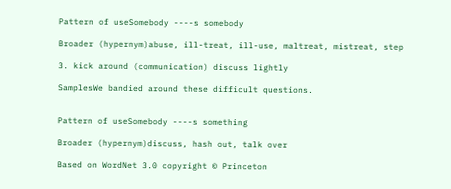Pattern of useSomebody ----s somebody

Broader (hypernym)abuse, ill-treat, ill-use, maltreat, mistreat, step

3. kick around (communication) discuss lightly

SamplesWe bandied around these difficult questions.


Pattern of useSomebody ----s something

Broader (hypernym)discuss, hash out, talk over

Based on WordNet 3.0 copyright © Princeton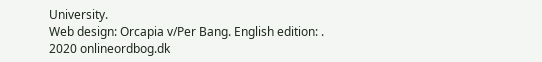University.
Web design: Orcapia v/Per Bang. English edition: .
2020 onlineordbog.dk